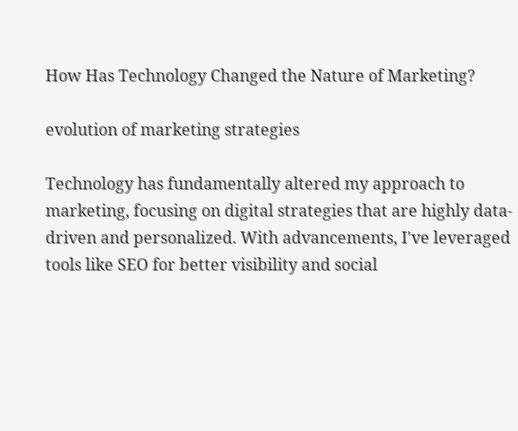How Has Technology Changed the Nature of Marketing?

evolution of marketing strategies

Technology has fundamentally altered my approach to marketing, focusing on digital strategies that are highly data-driven and personalized. With advancements, I've leveraged tools like SEO for better visibility and social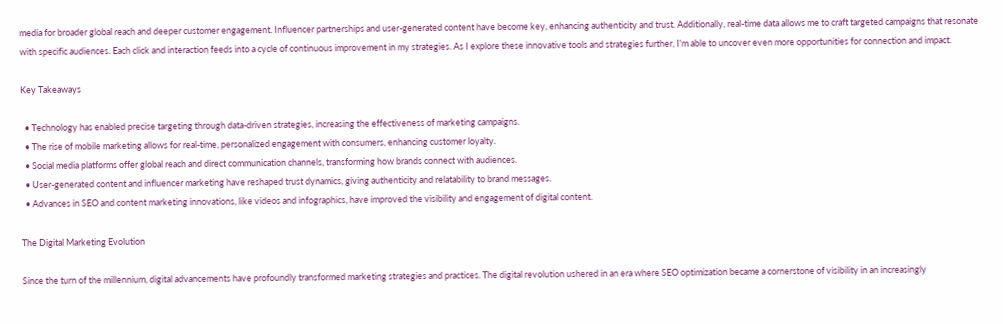media for broader global reach and deeper customer engagement. Influencer partnerships and user-generated content have become key, enhancing authenticity and trust. Additionally, real-time data allows me to craft targeted campaigns that resonate with specific audiences. Each click and interaction feeds into a cycle of continuous improvement in my strategies. As I explore these innovative tools and strategies further, I'm able to uncover even more opportunities for connection and impact.

Key Takeaways

  • Technology has enabled precise targeting through data-driven strategies, increasing the effectiveness of marketing campaigns.
  • The rise of mobile marketing allows for real-time, personalized engagement with consumers, enhancing customer loyalty.
  • Social media platforms offer global reach and direct communication channels, transforming how brands connect with audiences.
  • User-generated content and influencer marketing have reshaped trust dynamics, giving authenticity and relatability to brand messages.
  • Advances in SEO and content marketing innovations, like videos and infographics, have improved the visibility and engagement of digital content.

The Digital Marketing Evolution

Since the turn of the millennium, digital advancements have profoundly transformed marketing strategies and practices. The digital revolution ushered in an era where SEO optimization became a cornerstone of visibility in an increasingly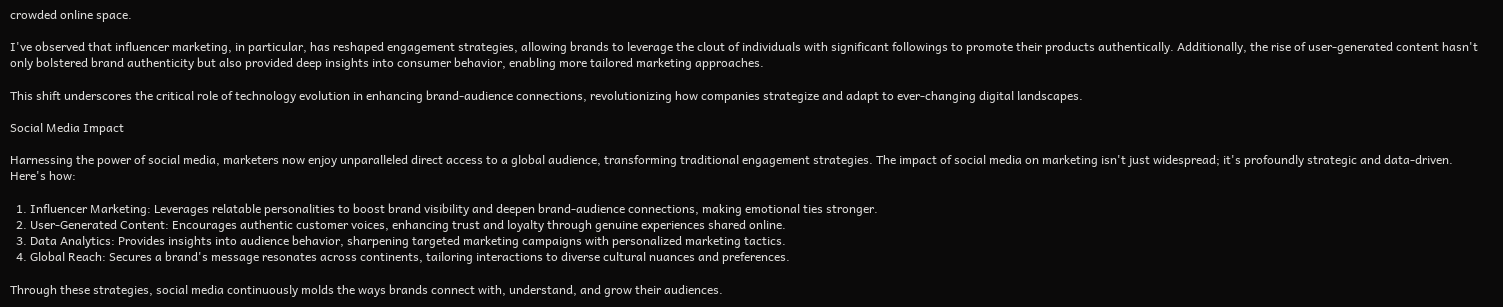crowded online space.

I've observed that influencer marketing, in particular, has reshaped engagement strategies, allowing brands to leverage the clout of individuals with significant followings to promote their products authentically. Additionally, the rise of user-generated content hasn't only bolstered brand authenticity but also provided deep insights into consumer behavior, enabling more tailored marketing approaches.

This shift underscores the critical role of technology evolution in enhancing brand-audience connections, revolutionizing how companies strategize and adapt to ever-changing digital landscapes.

Social Media Impact

Harnessing the power of social media, marketers now enjoy unparalleled direct access to a global audience, transforming traditional engagement strategies. The impact of social media on marketing isn't just widespread; it's profoundly strategic and data-driven. Here's how:

  1. Influencer Marketing: Leverages relatable personalities to boost brand visibility and deepen brand-audience connections, making emotional ties stronger.
  2. User-Generated Content: Encourages authentic customer voices, enhancing trust and loyalty through genuine experiences shared online.
  3. Data Analytics: Provides insights into audience behavior, sharpening targeted marketing campaigns with personalized marketing tactics.
  4. Global Reach: Secures a brand's message resonates across continents, tailoring interactions to diverse cultural nuances and preferences.

Through these strategies, social media continuously molds the ways brands connect with, understand, and grow their audiences.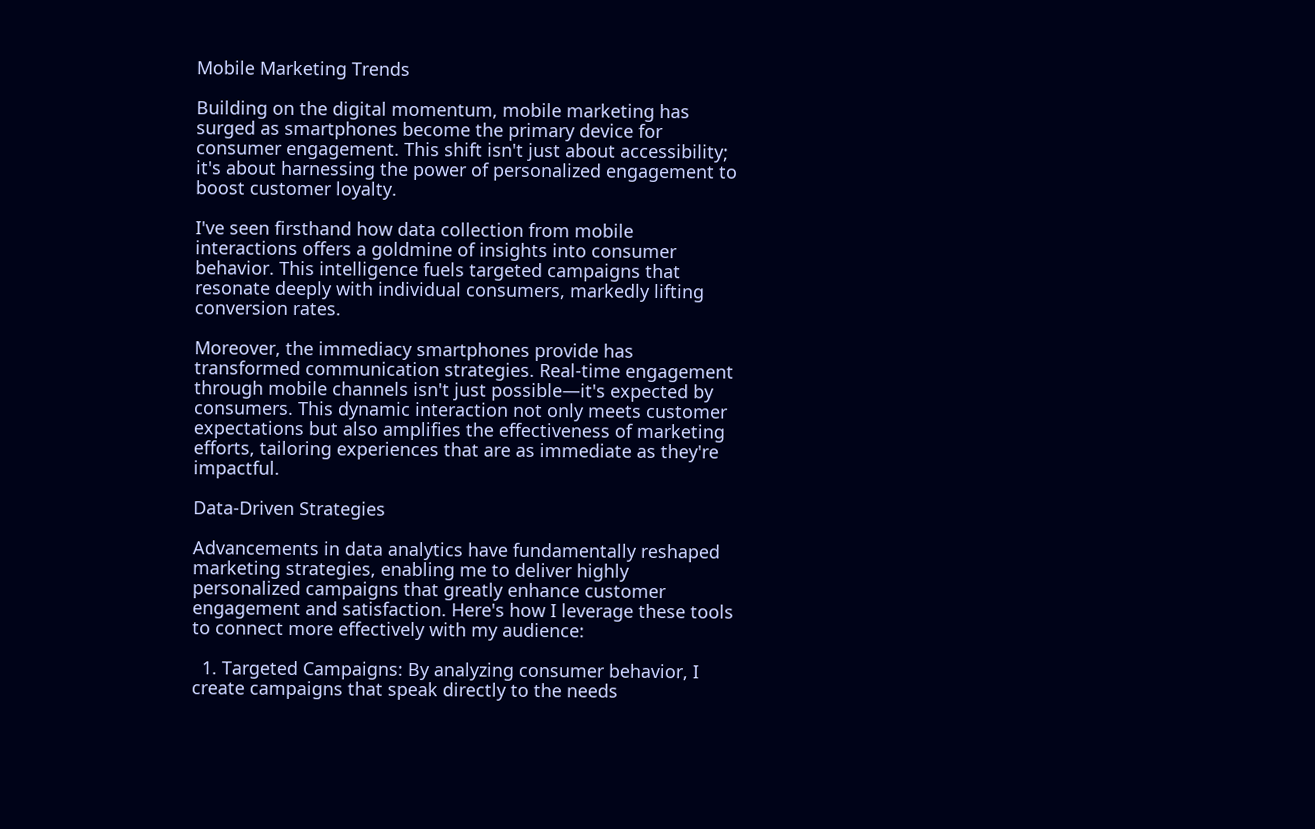Mobile Marketing Trends

Building on the digital momentum, mobile marketing has surged as smartphones become the primary device for consumer engagement. This shift isn't just about accessibility; it's about harnessing the power of personalized engagement to boost customer loyalty.

I've seen firsthand how data collection from mobile interactions offers a goldmine of insights into consumer behavior. This intelligence fuels targeted campaigns that resonate deeply with individual consumers, markedly lifting conversion rates.

Moreover, the immediacy smartphones provide has transformed communication strategies. Real-time engagement through mobile channels isn't just possible—it's expected by consumers. This dynamic interaction not only meets customer expectations but also amplifies the effectiveness of marketing efforts, tailoring experiences that are as immediate as they're impactful.

Data-Driven Strategies

Advancements in data analytics have fundamentally reshaped marketing strategies, enabling me to deliver highly personalized campaigns that greatly enhance customer engagement and satisfaction. Here's how I leverage these tools to connect more effectively with my audience:

  1. Targeted Campaigns: By analyzing consumer behavior, I create campaigns that speak directly to the needs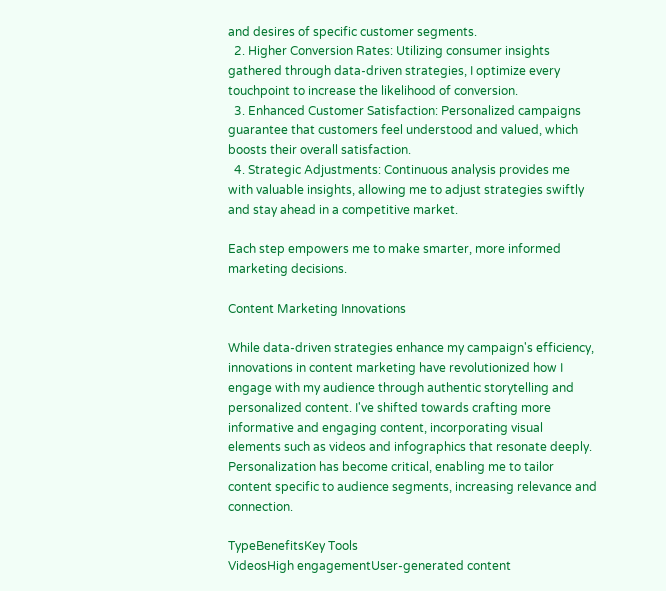and desires of specific customer segments.
  2. Higher Conversion Rates: Utilizing consumer insights gathered through data-driven strategies, I optimize every touchpoint to increase the likelihood of conversion.
  3. Enhanced Customer Satisfaction: Personalized campaigns guarantee that customers feel understood and valued, which boosts their overall satisfaction.
  4. Strategic Adjustments: Continuous analysis provides me with valuable insights, allowing me to adjust strategies swiftly and stay ahead in a competitive market.

Each step empowers me to make smarter, more informed marketing decisions.

Content Marketing Innovations

While data-driven strategies enhance my campaign's efficiency, innovations in content marketing have revolutionized how I engage with my audience through authentic storytelling and personalized content. I've shifted towards crafting more informative and engaging content, incorporating visual elements such as videos and infographics that resonate deeply. Personalization has become critical, enabling me to tailor content specific to audience segments, increasing relevance and connection.

TypeBenefitsKey Tools
VideosHigh engagementUser-generated content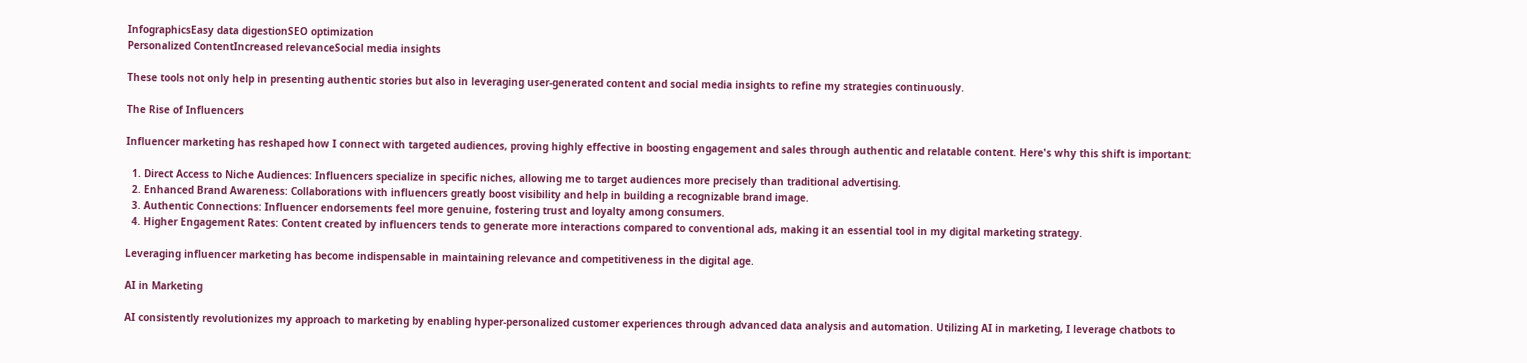InfographicsEasy data digestionSEO optimization
Personalized ContentIncreased relevanceSocial media insights

These tools not only help in presenting authentic stories but also in leveraging user-generated content and social media insights to refine my strategies continuously.

The Rise of Influencers

Influencer marketing has reshaped how I connect with targeted audiences, proving highly effective in boosting engagement and sales through authentic and relatable content. Here's why this shift is important:

  1. Direct Access to Niche Audiences: Influencers specialize in specific niches, allowing me to target audiences more precisely than traditional advertising.
  2. Enhanced Brand Awareness: Collaborations with influencers greatly boost visibility and help in building a recognizable brand image.
  3. Authentic Connections: Influencer endorsements feel more genuine, fostering trust and loyalty among consumers.
  4. Higher Engagement Rates: Content created by influencers tends to generate more interactions compared to conventional ads, making it an essential tool in my digital marketing strategy.

Leveraging influencer marketing has become indispensable in maintaining relevance and competitiveness in the digital age.

AI in Marketing

AI consistently revolutionizes my approach to marketing by enabling hyper-personalized customer experiences through advanced data analysis and automation. Utilizing AI in marketing, I leverage chatbots to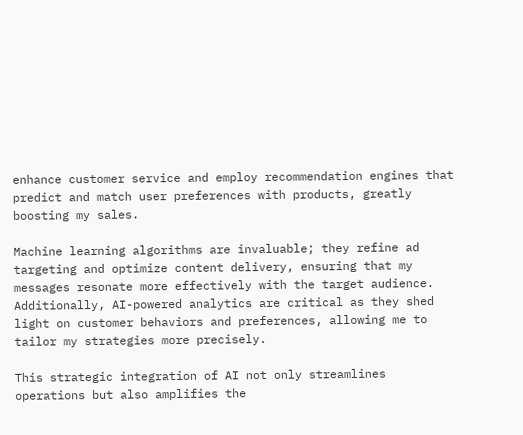enhance customer service and employ recommendation engines that predict and match user preferences with products, greatly boosting my sales.

Machine learning algorithms are invaluable; they refine ad targeting and optimize content delivery, ensuring that my messages resonate more effectively with the target audience. Additionally, AI-powered analytics are critical as they shed light on customer behaviors and preferences, allowing me to tailor my strategies more precisely.

This strategic integration of AI not only streamlines operations but also amplifies the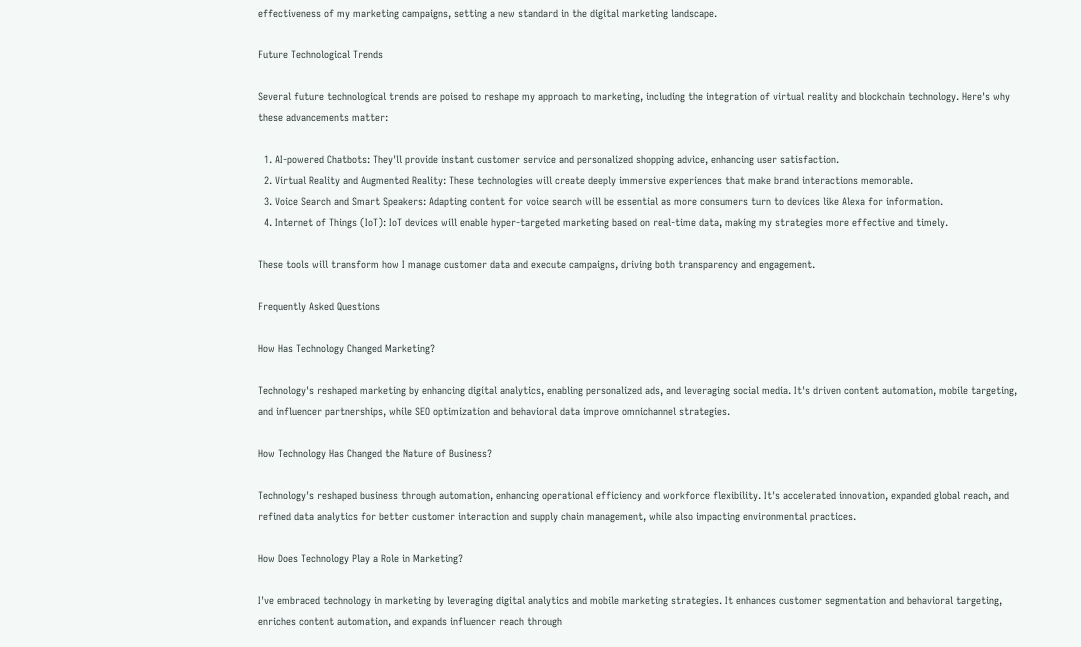effectiveness of my marketing campaigns, setting a new standard in the digital marketing landscape.

Future Technological Trends

Several future technological trends are poised to reshape my approach to marketing, including the integration of virtual reality and blockchain technology. Here's why these advancements matter:

  1. AI-powered Chatbots: They'll provide instant customer service and personalized shopping advice, enhancing user satisfaction.
  2. Virtual Reality and Augmented Reality: These technologies will create deeply immersive experiences that make brand interactions memorable.
  3. Voice Search and Smart Speakers: Adapting content for voice search will be essential as more consumers turn to devices like Alexa for information.
  4. Internet of Things (IoT): IoT devices will enable hyper-targeted marketing based on real-time data, making my strategies more effective and timely.

These tools will transform how I manage customer data and execute campaigns, driving both transparency and engagement.

Frequently Asked Questions

How Has Technology Changed Marketing?

Technology's reshaped marketing by enhancing digital analytics, enabling personalized ads, and leveraging social media. It's driven content automation, mobile targeting, and influencer partnerships, while SEO optimization and behavioral data improve omnichannel strategies.

How Technology Has Changed the Nature of Business?

Technology's reshaped business through automation, enhancing operational efficiency and workforce flexibility. It's accelerated innovation, expanded global reach, and refined data analytics for better customer interaction and supply chain management, while also impacting environmental practices.

How Does Technology Play a Role in Marketing?

I've embraced technology in marketing by leveraging digital analytics and mobile marketing strategies. It enhances customer segmentation and behavioral targeting, enriches content automation, and expands influencer reach through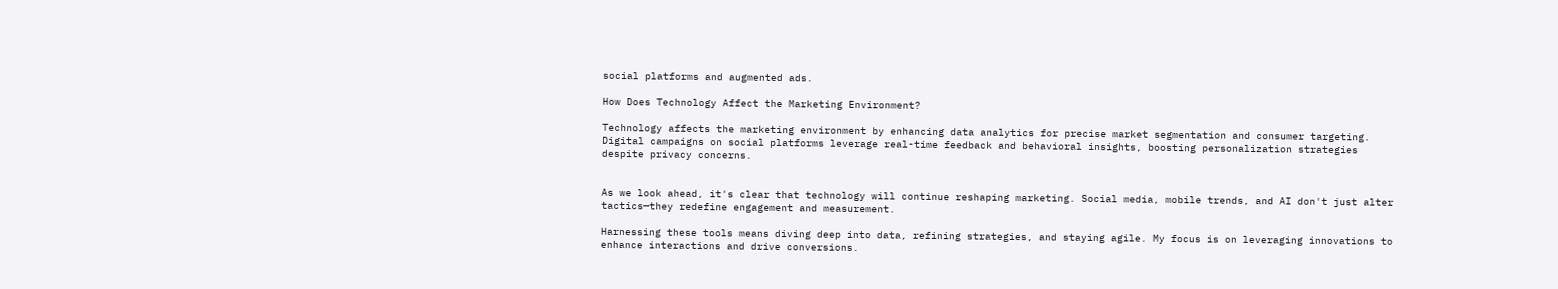social platforms and augmented ads.

How Does Technology Affect the Marketing Environment?

Technology affects the marketing environment by enhancing data analytics for precise market segmentation and consumer targeting. Digital campaigns on social platforms leverage real-time feedback and behavioral insights, boosting personalization strategies despite privacy concerns.


As we look ahead, it's clear that technology will continue reshaping marketing. Social media, mobile trends, and AI don't just alter tactics—they redefine engagement and measurement.

Harnessing these tools means diving deep into data, refining strategies, and staying agile. My focus is on leveraging innovations to enhance interactions and drive conversions.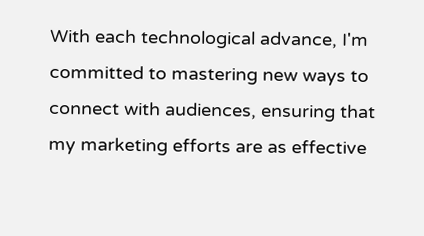With each technological advance, I'm committed to mastering new ways to connect with audiences, ensuring that my marketing efforts are as effective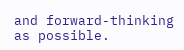and forward-thinking as possible.